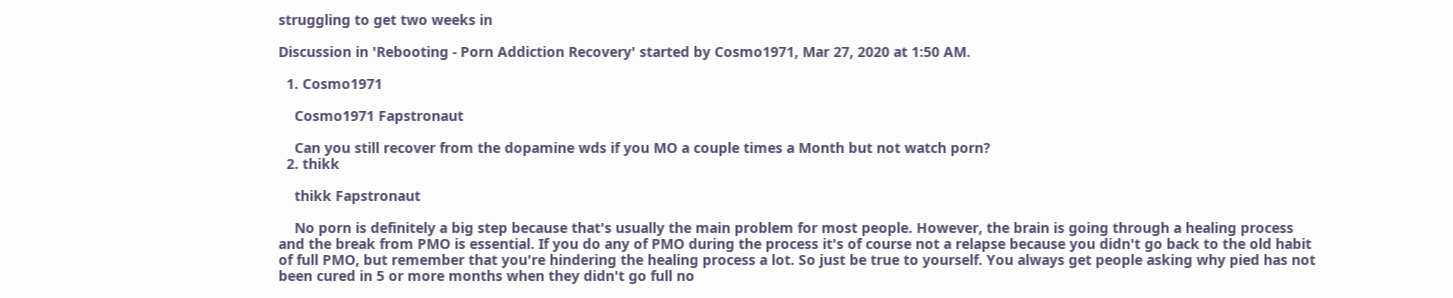struggling to get two weeks in

Discussion in 'Rebooting - Porn Addiction Recovery' started by Cosmo1971, Mar 27, 2020 at 1:50 AM.

  1. Cosmo1971

    Cosmo1971 Fapstronaut

    Can you still recover from the dopamine wds if you MO a couple times a Month but not watch porn?
  2. thikk

    thikk Fapstronaut

    No porn is definitely a big step because that's usually the main problem for most people. However, the brain is going through a healing process and the break from PMO is essential. If you do any of PMO during the process it's of course not a relapse because you didn't go back to the old habit of full PMO, but remember that you're hindering the healing process a lot. So just be true to yourself. You always get people asking why pied has not been cured in 5 or more months when they didn't go full no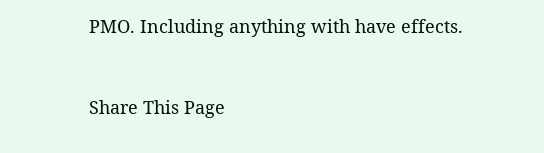PMO. Including anything with have effects.


Share This Page